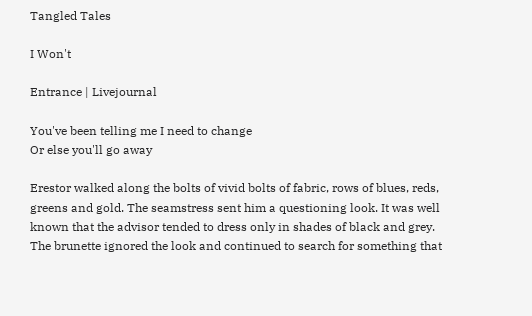Tangled Tales

I Won't

Entrance | Livejournal

You've been telling me I need to change
Or else you'll go away

Erestor walked along the bolts of vivid bolts of fabric, rows of blues, reds, greens and gold. The seamstress sent him a questioning look. It was well known that the advisor tended to dress only in shades of black and grey. The brunette ignored the look and continued to search for something that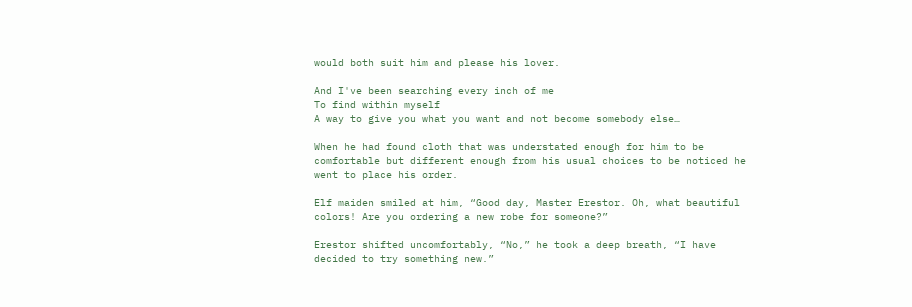would both suit him and please his lover.

And I've been searching every inch of me
To find within myself
A way to give you what you want and not become somebody else…

When he had found cloth that was understated enough for him to be comfortable but different enough from his usual choices to be noticed he went to place his order.

Elf maiden smiled at him, “Good day, Master Erestor. Oh, what beautiful colors! Are you ordering a new robe for someone?”

Erestor shifted uncomfortably, “No,” he took a deep breath, “I have decided to try something new.”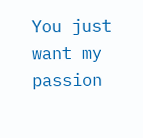You just want my passion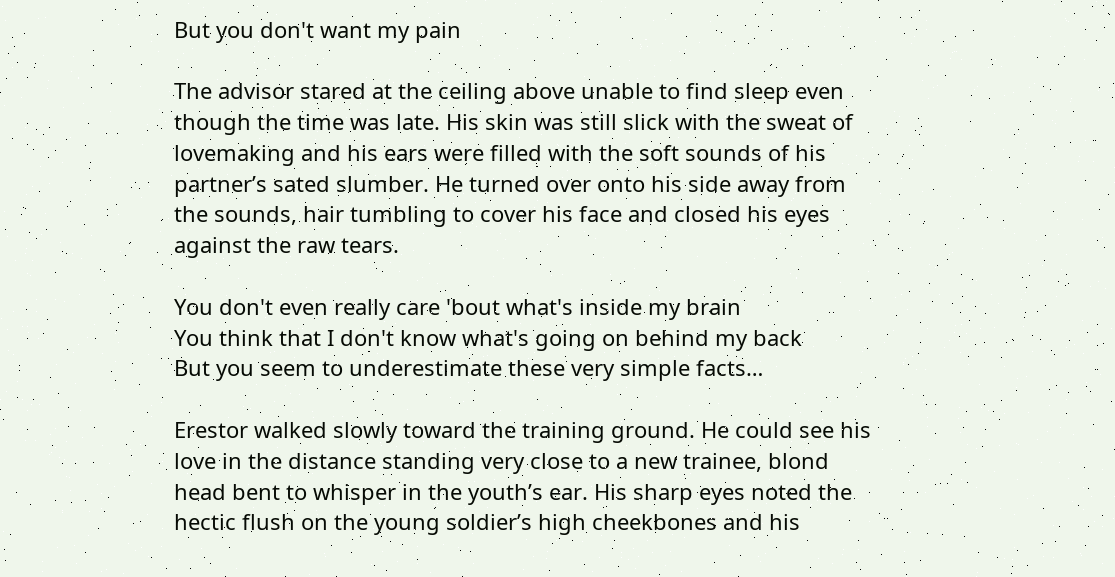But you don't want my pain

The advisor stared at the ceiling above unable to find sleep even though the time was late. His skin was still slick with the sweat of lovemaking and his ears were filled with the soft sounds of his partner’s sated slumber. He turned over onto his side away from the sounds, hair tumbling to cover his face and closed his eyes against the raw tears.

You don't even really care 'bout what's inside my brain
You think that I don't know what's going on behind my back
But you seem to underestimate these very simple facts…

Erestor walked slowly toward the training ground. He could see his love in the distance standing very close to a new trainee, blond head bent to whisper in the youth’s ear. His sharp eyes noted the hectic flush on the young soldier’s high cheekbones and his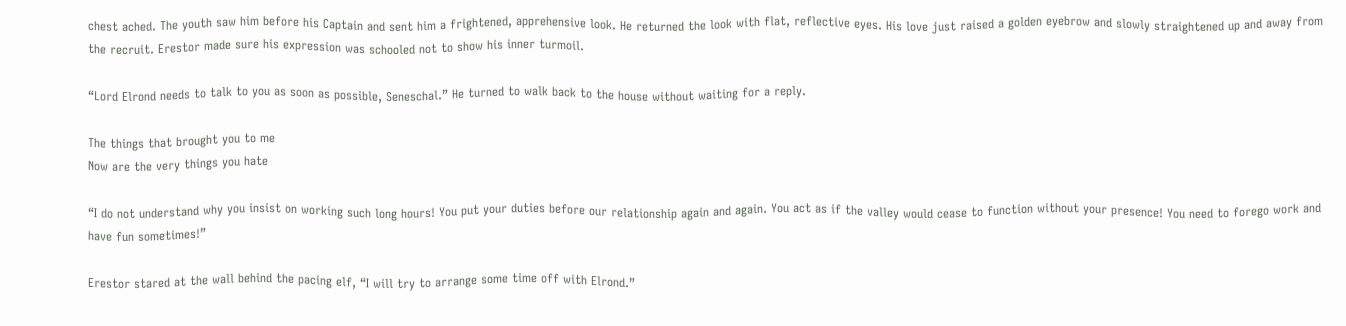chest ached. The youth saw him before his Captain and sent him a frightened, apprehensive look. He returned the look with flat, reflective eyes. His love just raised a golden eyebrow and slowly straightened up and away from the recruit. Erestor made sure his expression was schooled not to show his inner turmoil.

“Lord Elrond needs to talk to you as soon as possible, Seneschal.” He turned to walk back to the house without waiting for a reply.

The things that brought you to me
Now are the very things you hate

“I do not understand why you insist on working such long hours! You put your duties before our relationship again and again. You act as if the valley would cease to function without your presence! You need to forego work and have fun sometimes!”

Erestor stared at the wall behind the pacing elf, “I will try to arrange some time off with Elrond.”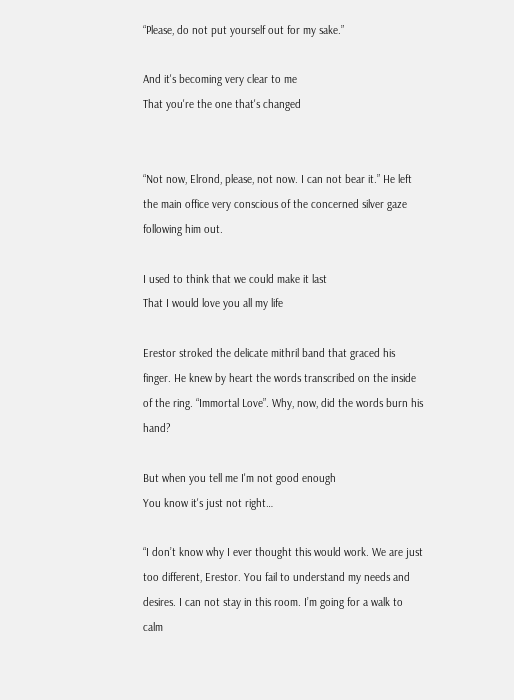“Please, do not put yourself out for my sake.”

And it's becoming very clear to me
That you're the one that's changed


“Not now, Elrond, please, not now. I can not bear it.” He left the main office very conscious of the concerned silver gaze following him out.

I used to think that we could make it last
That I would love you all my life

Erestor stroked the delicate mithril band that graced his finger. He knew by heart the words transcribed on the inside of the ring. “Immortal Love”. Why, now, did the words burn his hand?

But when you tell me I'm not good enough
You know it's just not right…

“I don’t know why I ever thought this would work. We are just too different, Erestor. You fail to understand my needs and desires. I can not stay in this room. I’m going for a walk to calm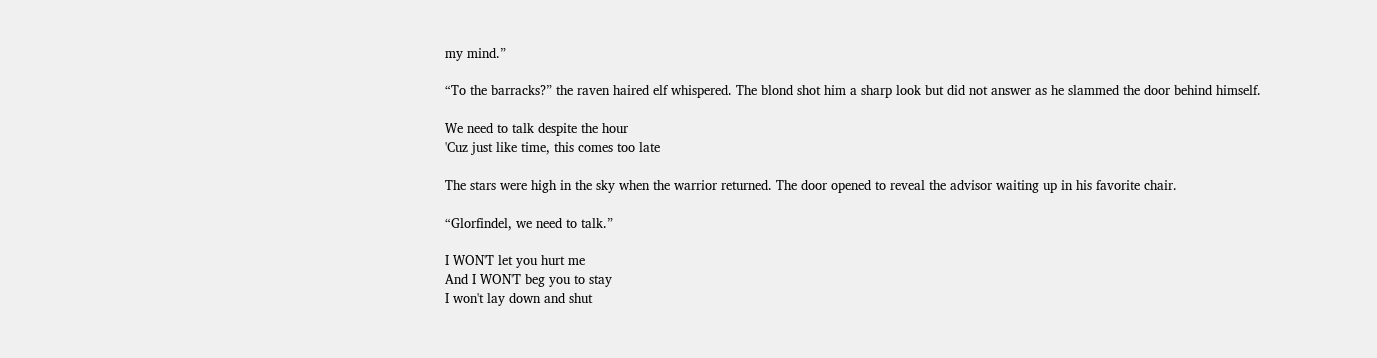my mind.”

“To the barracks?” the raven haired elf whispered. The blond shot him a sharp look but did not answer as he slammed the door behind himself.

We need to talk despite the hour
'Cuz just like time, this comes too late

The stars were high in the sky when the warrior returned. The door opened to reveal the advisor waiting up in his favorite chair.

“Glorfindel, we need to talk.”

I WON'T let you hurt me
And I WON'T beg you to stay
I won't lay down and shut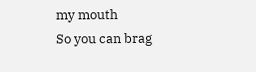my mouth
So you can brag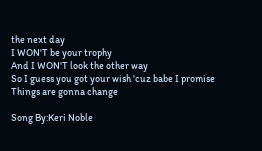the next day
I WON'T be your trophy
And I WON'T look the other way
So I guess you got your wish 'cuz babe I promise
Things are gonna change

Song By:Keri Noble